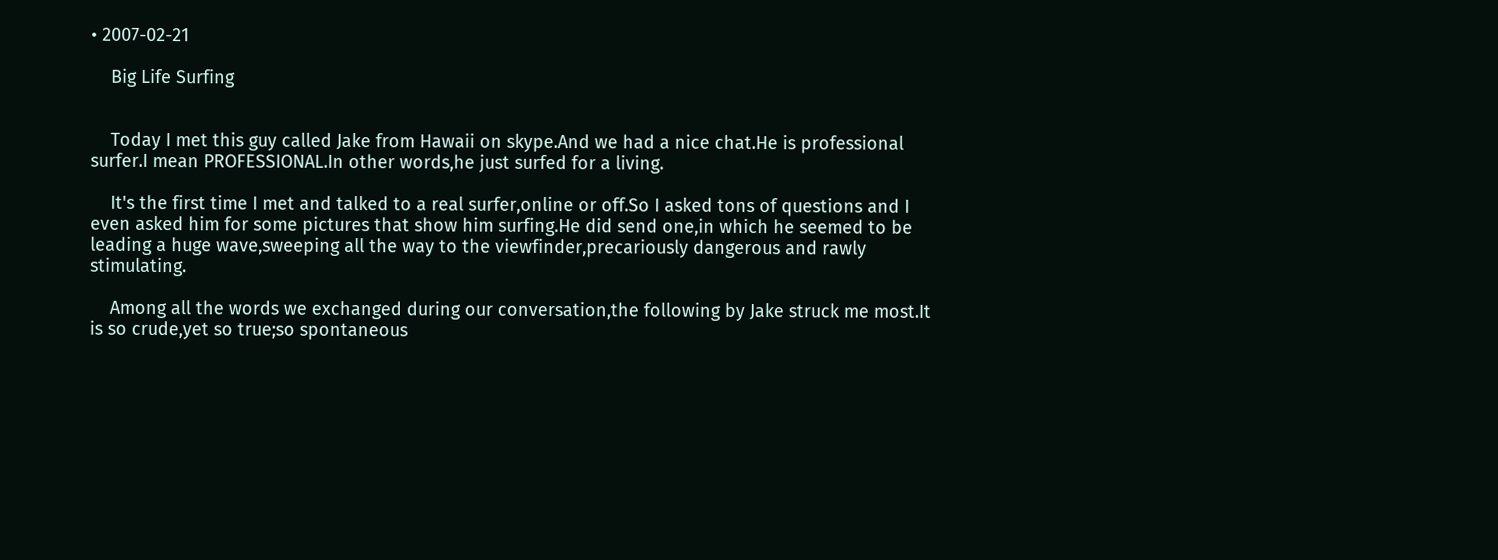• 2007-02-21

    Big Life Surfing


    Today I met this guy called Jake from Hawaii on skype.And we had a nice chat.He is professional surfer.I mean PROFESSIONAL.In other words,he just surfed for a living.

    It's the first time I met and talked to a real surfer,online or off.So I asked tons of questions and I even asked him for some pictures that show him surfing.He did send one,in which he seemed to be leading a huge wave,sweeping all the way to the viewfinder,precariously dangerous and rawly stimulating.

    Among all the words we exchanged during our conversation,the following by Jake struck me most.It is so crude,yet so true;so spontaneous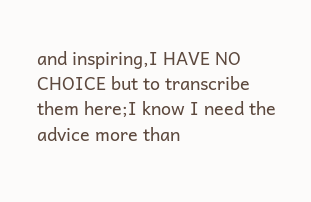and inspiring,I HAVE NO CHOICE but to transcribe them here;I know I need the advice more than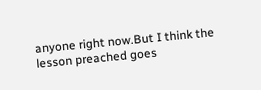anyone right now.But I think the lesson preached goes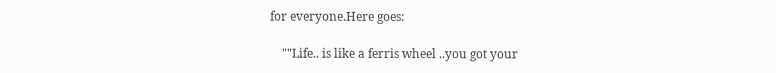for everyone.Here goes:

    ""Life.. is like a ferris wheel ..you got your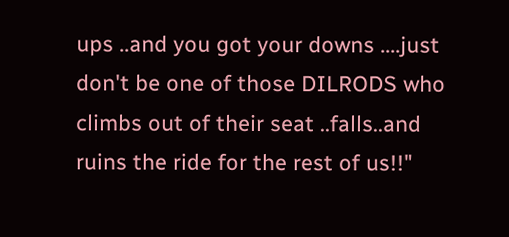ups ..and you got your downs ....just don't be one of those DILRODS who climbs out of their seat ..falls..and ruins the ride for the rest of us!!"